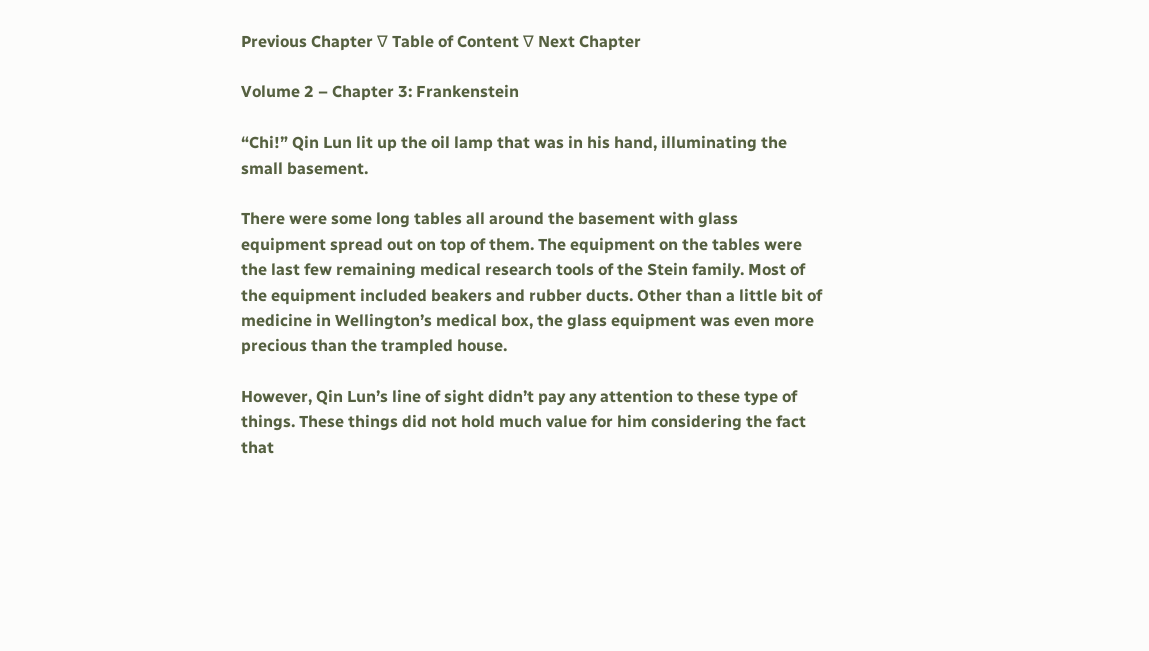Previous Chapter ∇ Table of Content ∇ Next Chapter

Volume 2 – Chapter 3: Frankenstein

“Chi!” Qin Lun lit up the oil lamp that was in his hand, illuminating the small basement.

There were some long tables all around the basement with glass equipment spread out on top of them. The equipment on the tables were the last few remaining medical research tools of the Stein family. Most of the equipment included beakers and rubber ducts. Other than a little bit of medicine in Wellington’s medical box, the glass equipment was even more precious than the trampled house.

However, Qin Lun’s line of sight didn’t pay any attention to these type of things. These things did not hold much value for him considering the fact that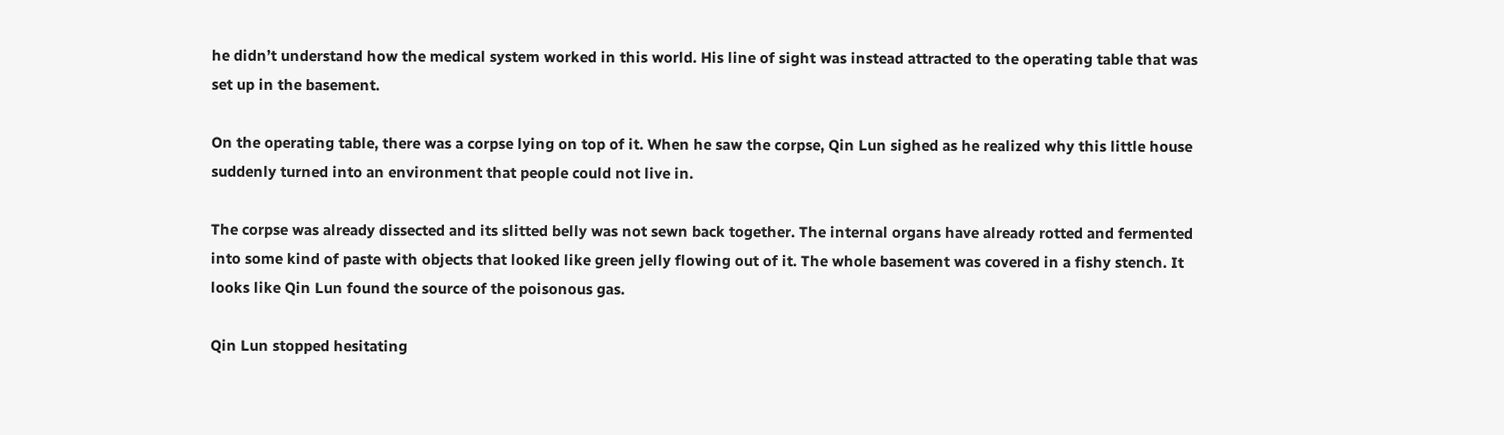he didn’t understand how the medical system worked in this world. His line of sight was instead attracted to the operating table that was set up in the basement.

On the operating table, there was a corpse lying on top of it. When he saw the corpse, Qin Lun sighed as he realized why this little house suddenly turned into an environment that people could not live in.

The corpse was already dissected and its slitted belly was not sewn back together. The internal organs have already rotted and fermented into some kind of paste with objects that looked like green jelly flowing out of it. The whole basement was covered in a fishy stench. It looks like Qin Lun found the source of the poisonous gas.

Qin Lun stopped hesitating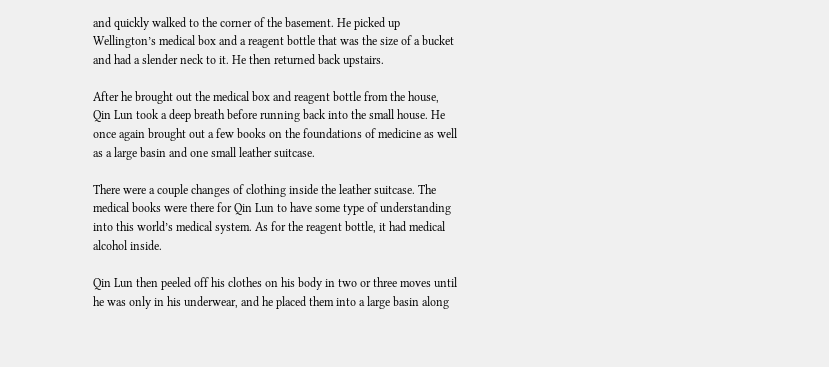and quickly walked to the corner of the basement. He picked up Wellington’s medical box and a reagent bottle that was the size of a bucket and had a slender neck to it. He then returned back upstairs.

After he brought out the medical box and reagent bottle from the house, Qin Lun took a deep breath before running back into the small house. He once again brought out a few books on the foundations of medicine as well as a large basin and one small leather suitcase.

There were a couple changes of clothing inside the leather suitcase. The medical books were there for Qin Lun to have some type of understanding into this world’s medical system. As for the reagent bottle, it had medical alcohol inside.

Qin Lun then peeled off his clothes on his body in two or three moves until he was only in his underwear, and he placed them into a large basin along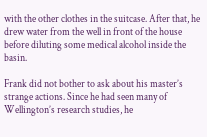with the other clothes in the suitcase. After that, he drew water from the well in front of the house before diluting some medical alcohol inside the basin.

Frank did not bother to ask about his master’s strange actions. Since he had seen many of Wellington’s research studies, he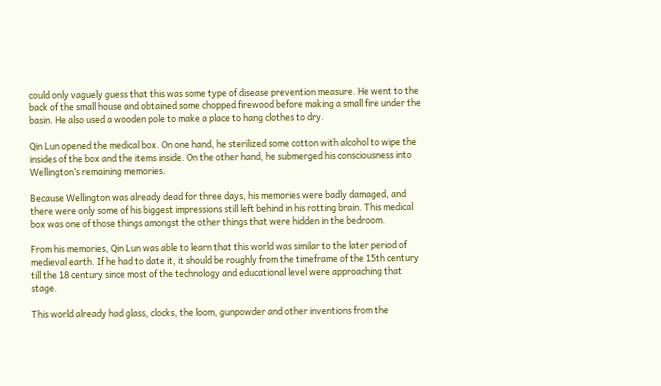could only vaguely guess that this was some type of disease prevention measure. He went to the back of the small house and obtained some chopped firewood before making a small fire under the basin. He also used a wooden pole to make a place to hang clothes to dry.

Qin Lun opened the medical box. On one hand, he sterilized some cotton with alcohol to wipe the insides of the box and the items inside. On the other hand, he submerged his consciousness into Wellington’s remaining memories.

Because Wellington was already dead for three days, his memories were badly damaged, and there were only some of his biggest impressions still left behind in his rotting brain. This medical box was one of those things amongst the other things that were hidden in the bedroom.

From his memories, Qin Lun was able to learn that this world was similar to the later period of medieval earth. If he had to date it, it should be roughly from the timeframe of the 15th century till the 18 century since most of the technology and educational level were approaching that stage.

This world already had glass, clocks, the loom, gunpowder and other inventions from the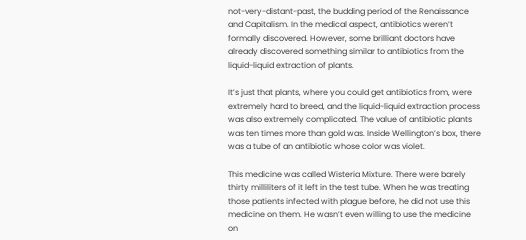not-very-distant-past, the budding period of the Renaissance and Capitalism. In the medical aspect, antibiotics weren’t formally discovered. However, some brilliant doctors have already discovered something similar to antibiotics from the liquid-liquid extraction of plants.

It’s just that plants, where you could get antibiotics from, were extremely hard to breed, and the liquid-liquid extraction process was also extremely complicated. The value of antibiotic plants was ten times more than gold was. Inside Wellington’s box, there was a tube of an antibiotic whose color was violet.

This medicine was called Wisteria Mixture. There were barely thirty milliliters of it left in the test tube. When he was treating those patients infected with plague before, he did not use this medicine on them. He wasn’t even willing to use the medicine on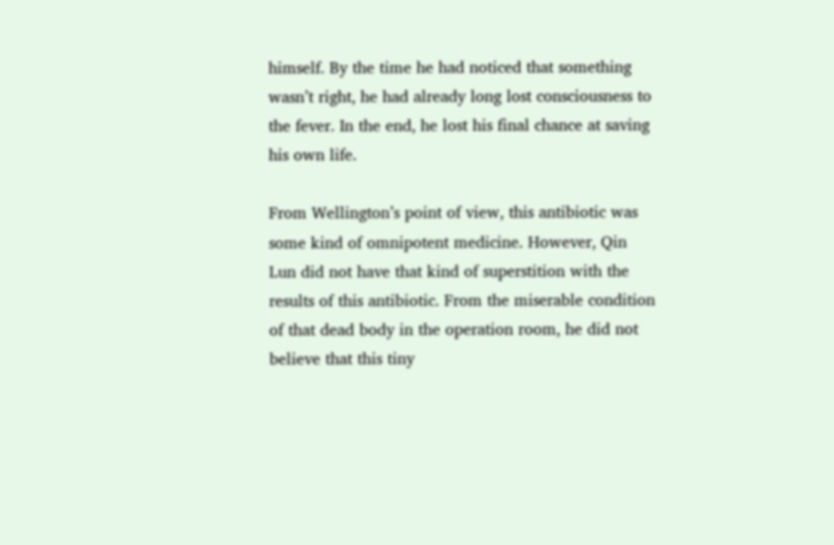himself. By the time he had noticed that something wasn’t right, he had already long lost consciousness to the fever. In the end, he lost his final chance at saving his own life.

From Wellington’s point of view, this antibiotic was some kind of omnipotent medicine. However, Qin Lun did not have that kind of superstition with the results of this antibiotic. From the miserable condition of that dead body in the operation room, he did not believe that this tiny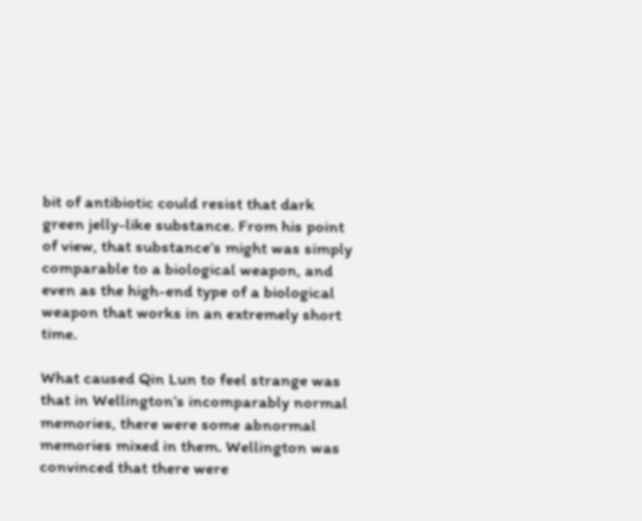bit of antibiotic could resist that dark green jelly-like substance. From his point of view, that substance’s might was simply comparable to a biological weapon, and even as the high-end type of a biological weapon that works in an extremely short time.

What caused Qin Lun to feel strange was that in Wellington’s incomparably normal memories, there were some abnormal memories mixed in them. Wellington was convinced that there were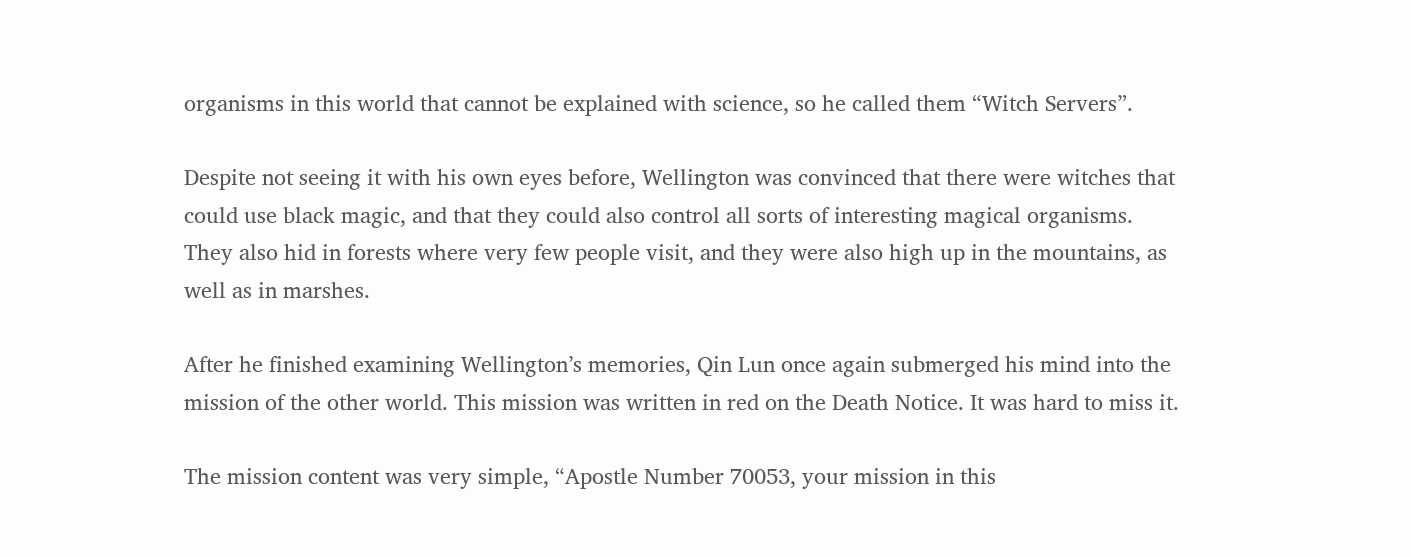organisms in this world that cannot be explained with science, so he called them “Witch Servers”.

Despite not seeing it with his own eyes before, Wellington was convinced that there were witches that could use black magic, and that they could also control all sorts of interesting magical organisms. They also hid in forests where very few people visit, and they were also high up in the mountains, as well as in marshes.

After he finished examining Wellington’s memories, Qin Lun once again submerged his mind into the mission of the other world. This mission was written in red on the Death Notice. It was hard to miss it.

The mission content was very simple, “Apostle Number 70053, your mission in this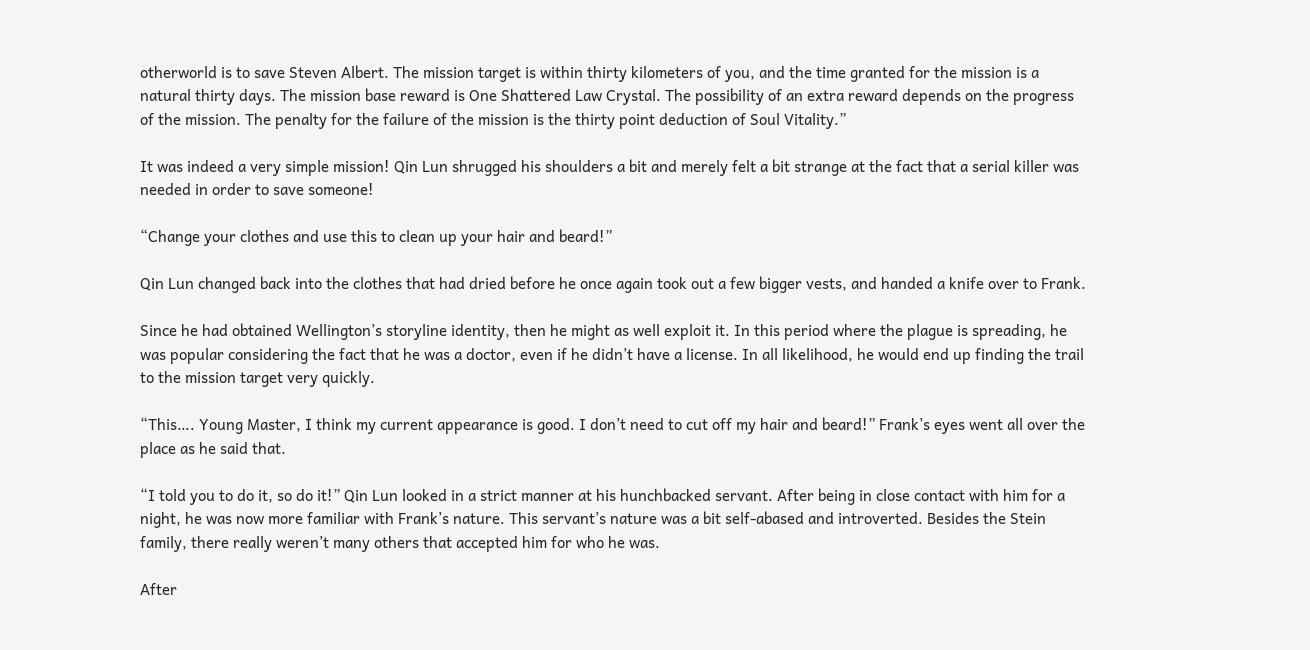otherworld is to save Steven Albert. The mission target is within thirty kilometers of you, and the time granted for the mission is a natural thirty days. The mission base reward is One Shattered Law Crystal. The possibility of an extra reward depends on the progress of the mission. The penalty for the failure of the mission is the thirty point deduction of Soul Vitality.”

It was indeed a very simple mission! Qin Lun shrugged his shoulders a bit and merely felt a bit strange at the fact that a serial killer was needed in order to save someone!

“Change your clothes and use this to clean up your hair and beard!”

Qin Lun changed back into the clothes that had dried before he once again took out a few bigger vests, and handed a knife over to Frank.

Since he had obtained Wellington’s storyline identity, then he might as well exploit it. In this period where the plague is spreading, he was popular considering the fact that he was a doctor, even if he didn’t have a license. In all likelihood, he would end up finding the trail to the mission target very quickly.

“This…. Young Master, I think my current appearance is good. I don’t need to cut off my hair and beard!” Frank’s eyes went all over the place as he said that.

“I told you to do it, so do it!” Qin Lun looked in a strict manner at his hunchbacked servant. After being in close contact with him for a night, he was now more familiar with Frank’s nature. This servant’s nature was a bit self-abased and introverted. Besides the Stein family, there really weren’t many others that accepted him for who he was.

After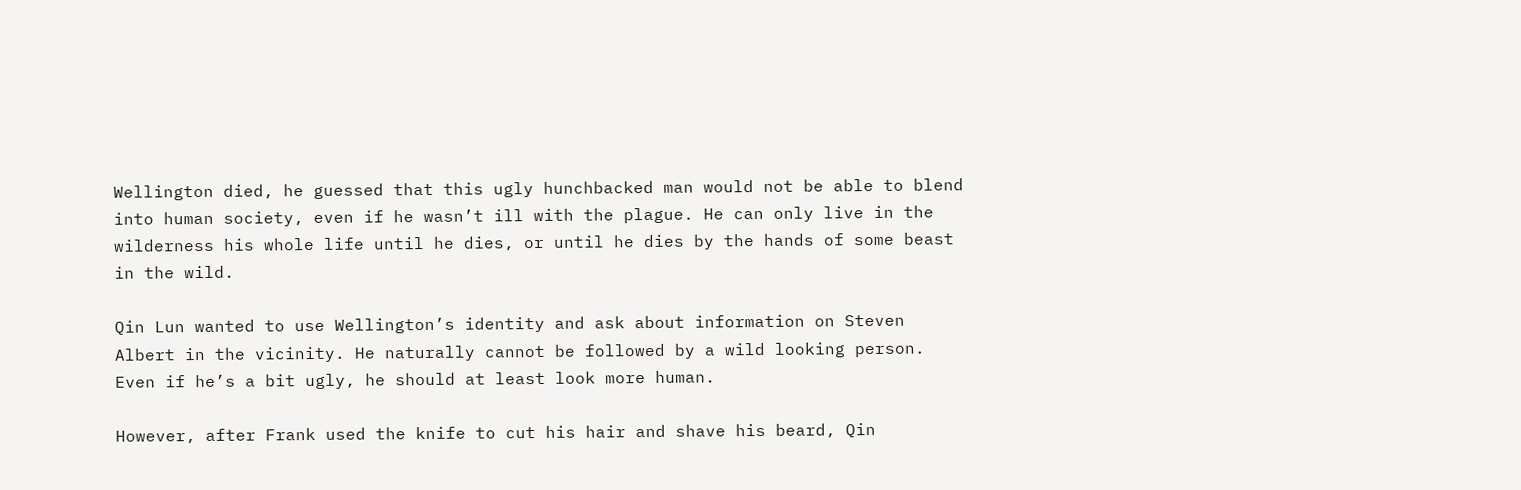Wellington died, he guessed that this ugly hunchbacked man would not be able to blend into human society, even if he wasn’t ill with the plague. He can only live in the wilderness his whole life until he dies, or until he dies by the hands of some beast in the wild.

Qin Lun wanted to use Wellington’s identity and ask about information on Steven Albert in the vicinity. He naturally cannot be followed by a wild looking person. Even if he’s a bit ugly, he should at least look more human.

However, after Frank used the knife to cut his hair and shave his beard, Qin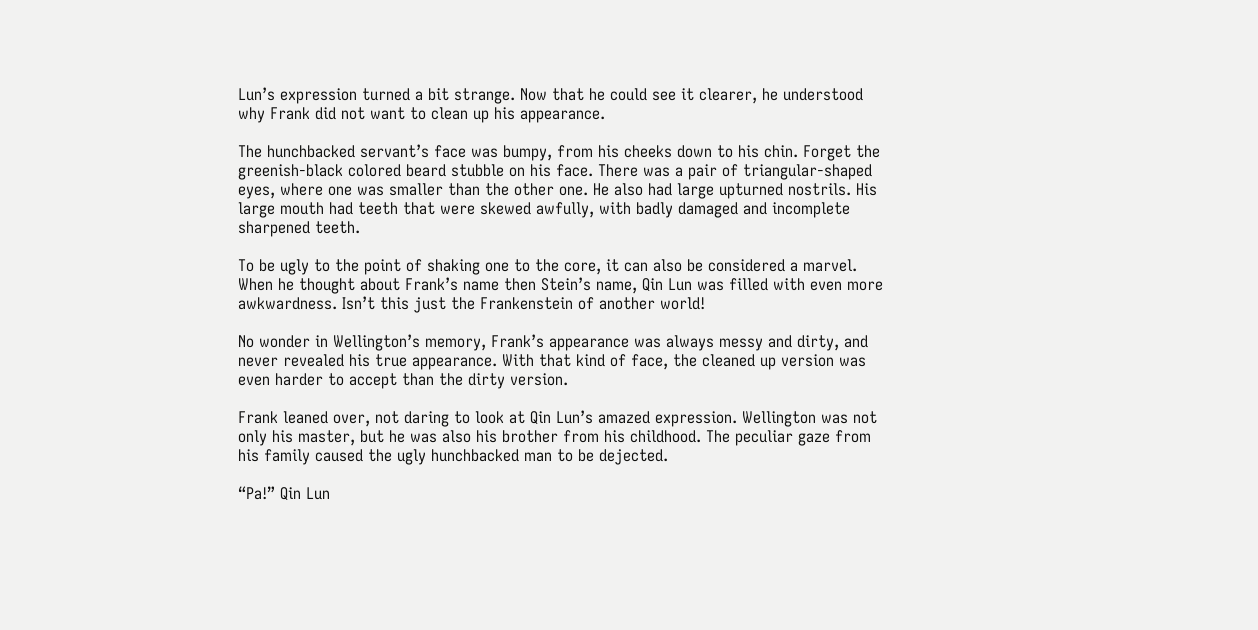Lun’s expression turned a bit strange. Now that he could see it clearer, he understood why Frank did not want to clean up his appearance.

The hunchbacked servant’s face was bumpy, from his cheeks down to his chin. Forget the greenish-black colored beard stubble on his face. There was a pair of triangular-shaped eyes, where one was smaller than the other one. He also had large upturned nostrils. His large mouth had teeth that were skewed awfully, with badly damaged and incomplete sharpened teeth.

To be ugly to the point of shaking one to the core, it can also be considered a marvel. When he thought about Frank’s name then Stein’s name, Qin Lun was filled with even more awkwardness. Isn’t this just the Frankenstein of another world!

No wonder in Wellington’s memory, Frank’s appearance was always messy and dirty, and never revealed his true appearance. With that kind of face, the cleaned up version was even harder to accept than the dirty version.

Frank leaned over, not daring to look at Qin Lun’s amazed expression. Wellington was not only his master, but he was also his brother from his childhood. The peculiar gaze from his family caused the ugly hunchbacked man to be dejected.

“Pa!” Qin Lun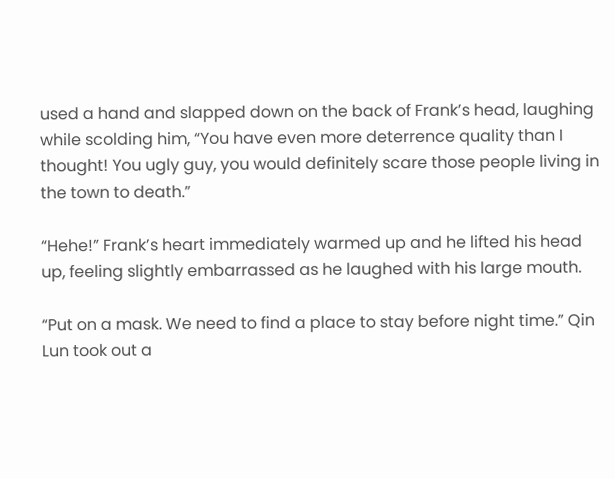used a hand and slapped down on the back of Frank’s head, laughing while scolding him, “You have even more deterrence quality than I thought! You ugly guy, you would definitely scare those people living in the town to death.”

“Hehe!” Frank’s heart immediately warmed up and he lifted his head up, feeling slightly embarrassed as he laughed with his large mouth.

“Put on a mask. We need to find a place to stay before night time.” Qin Lun took out a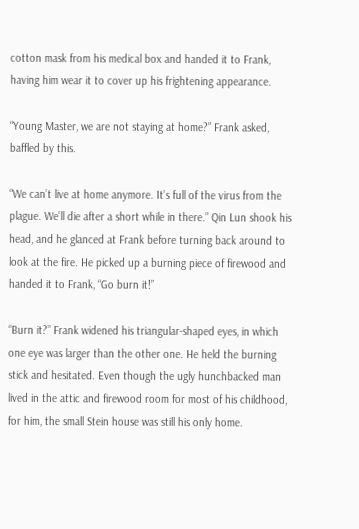cotton mask from his medical box and handed it to Frank, having him wear it to cover up his frightening appearance.

“Young Master, we are not staying at home?” Frank asked, baffled by this.

“We can’t live at home anymore. It’s full of the virus from the plague. We’ll die after a short while in there.” Qin Lun shook his head, and he glanced at Frank before turning back around to look at the fire. He picked up a burning piece of firewood and handed it to Frank, “Go burn it!”

“Burn it?” Frank widened his triangular-shaped eyes, in which one eye was larger than the other one. He held the burning stick and hesitated. Even though the ugly hunchbacked man lived in the attic and firewood room for most of his childhood, for him, the small Stein house was still his only home.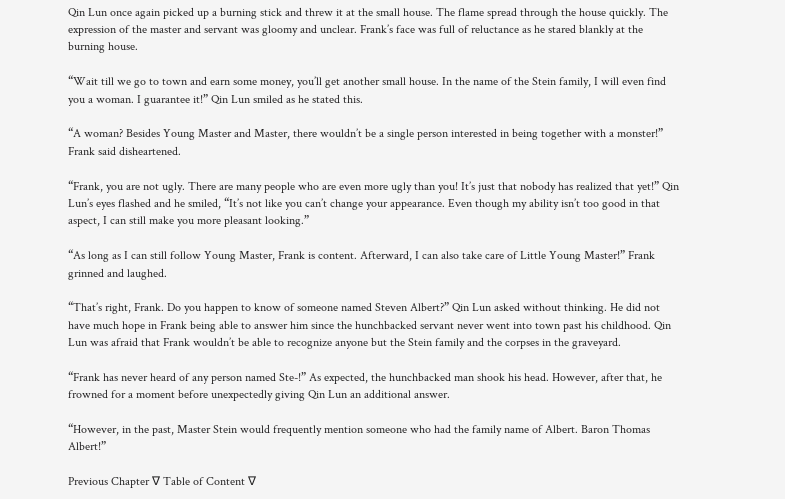Qin Lun once again picked up a burning stick and threw it at the small house. The flame spread through the house quickly. The expression of the master and servant was gloomy and unclear. Frank’s face was full of reluctance as he stared blankly at the burning house.

“Wait till we go to town and earn some money, you’ll get another small house. In the name of the Stein family, I will even find you a woman. I guarantee it!” Qin Lun smiled as he stated this.

“A woman? Besides Young Master and Master, there wouldn’t be a single person interested in being together with a monster!” Frank said disheartened.

“Frank, you are not ugly. There are many people who are even more ugly than you! It’s just that nobody has realized that yet!” Qin Lun’s eyes flashed and he smiled, “It’s not like you can’t change your appearance. Even though my ability isn’t too good in that aspect, I can still make you more pleasant looking.”

“As long as I can still follow Young Master, Frank is content. Afterward, I can also take care of Little Young Master!” Frank grinned and laughed.

“That’s right, Frank. Do you happen to know of someone named Steven Albert?” Qin Lun asked without thinking. He did not have much hope in Frank being able to answer him since the hunchbacked servant never went into town past his childhood. Qin Lun was afraid that Frank wouldn’t be able to recognize anyone but the Stein family and the corpses in the graveyard.

“Frank has never heard of any person named Ste-!” As expected, the hunchbacked man shook his head. However, after that, he frowned for a moment before unexpectedly giving Qin Lun an additional answer.

“However, in the past, Master Stein would frequently mention someone who had the family name of Albert. Baron Thomas Albert!”

Previous Chapter ∇ Table of Content ∇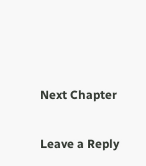Next Chapter

Leave a Reply